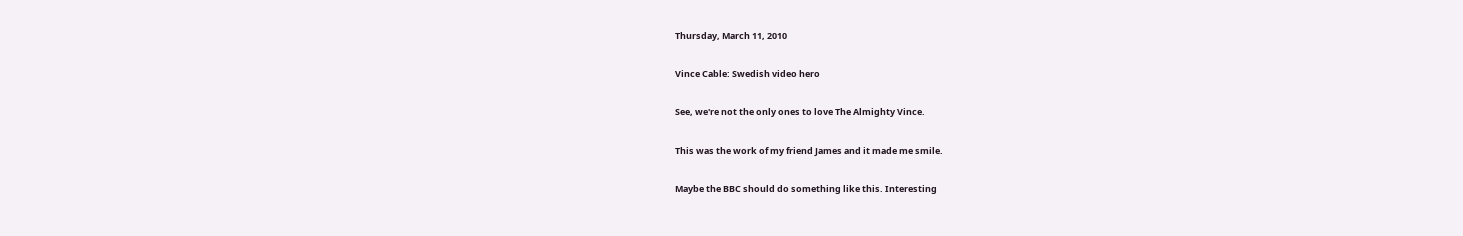Thursday, March 11, 2010

Vince Cable: Swedish video hero

See, we're not the only ones to love The Almighty Vince.

This was the work of my friend James and it made me smile.

Maybe the BBC should do something like this. Interesting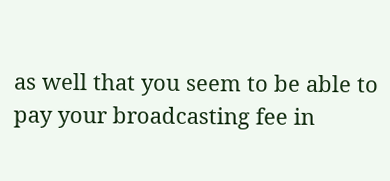as well that you seem to be able to pay your broadcasting fee in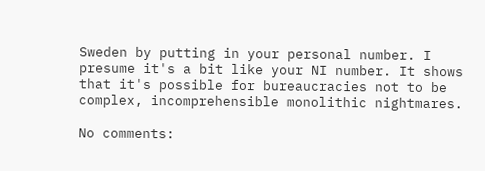Sweden by putting in your personal number. I presume it's a bit like your NI number. It shows that it's possible for bureaucracies not to be complex, incomprehensible monolithic nightmares.

No comments: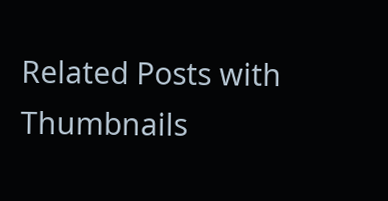Related Posts with Thumbnails